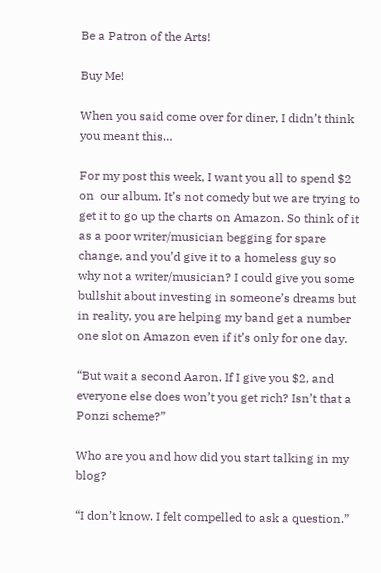Be a Patron of the Arts!

Buy Me!

When you said come over for diner, I didn’t think you meant this…

For my post this week, I want you all to spend $2 on  our album. It’s not comedy but we are trying to get it to go up the charts on Amazon. So think of it as a poor writer/musician begging for spare change, and you’d give it to a homeless guy so why not a writer/musician? I could give you some bullshit about investing in someone’s dreams but in reality, you are helping my band get a number one slot on Amazon even if it’s only for one day.

“But wait a second Aaron. If I give you $2, and everyone else does won’t you get rich? Isn’t that a Ponzi scheme?”

Who are you and how did you start talking in my blog?

“I don’t know. I felt compelled to ask a question.”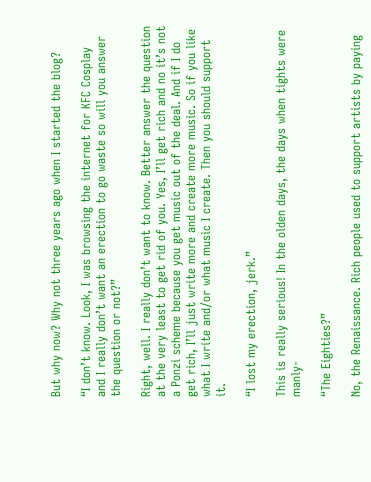But why now? Why not three years ago when I started the blog?

“I don’t know. Look, I was browsing the internet for KFC Cosplay and I really don’t want an erection to go waste so will you answer the question or not?”

Right, well. I really don’t want to know. Better answer the question at the very least to get rid of you. Yes, I’ll get rich and no it’s not a Ponzi scheme because you get music out of the deal. And if I do get rich, I’ll just write more and create more music. So if you like what I write and/or what music I create. Then you should support it.

“I lost my erection, jerk.”

This is really serious! In the olden days, the days when tights were manly-

“The Eighties?”

No, the Renaissance. Rich people used to support artists by paying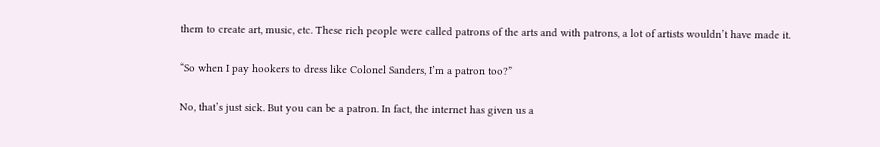them to create art, music, etc. These rich people were called patrons of the arts and with patrons, a lot of artists wouldn’t have made it.

“So when I pay hookers to dress like Colonel Sanders, I’m a patron too?”

No, that’s just sick. But you can be a patron. In fact, the internet has given us a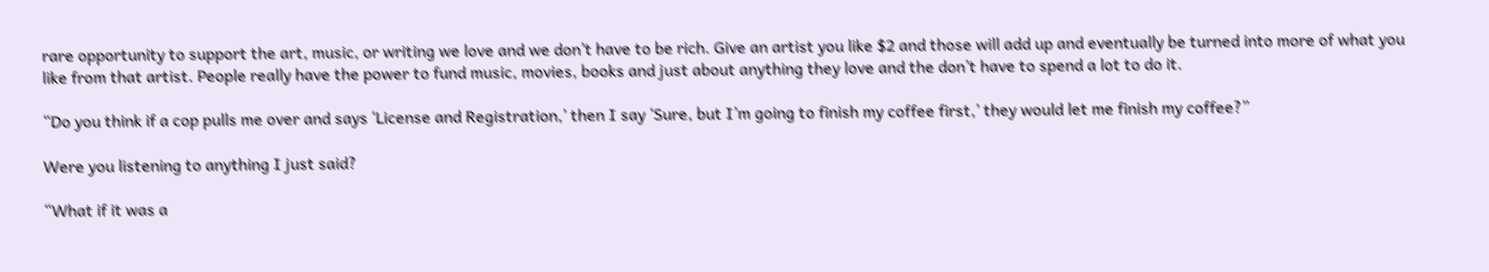rare opportunity to support the art, music, or writing we love and we don’t have to be rich. Give an artist you like $2 and those will add up and eventually be turned into more of what you like from that artist. People really have the power to fund music, movies, books and just about anything they love and the don’t have to spend a lot to do it.

“Do you think if a cop pulls me over and says ‘License and Registration,’ then I say ‘Sure, but I’m going to finish my coffee first,’ they would let me finish my coffee?”

Were you listening to anything I just said?

“What if it was a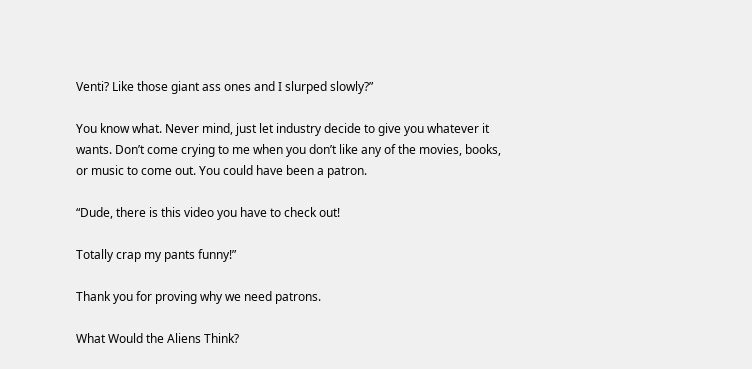Venti? Like those giant ass ones and I slurped slowly?”

You know what. Never mind, just let industry decide to give you whatever it wants. Don’t come crying to me when you don’t like any of the movies, books, or music to come out. You could have been a patron.

“Dude, there is this video you have to check out!

Totally crap my pants funny!”

Thank you for proving why we need patrons.

What Would the Aliens Think?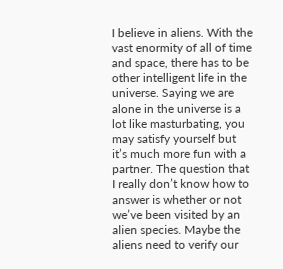I believe in aliens. With the vast enormity of all of time and space, there has to be other intelligent life in the universe. Saying we are alone in the universe is a lot like masturbating, you may satisfy yourself but it’s much more fun with a partner. The question that I really don’t know how to answer is whether or not we’ve been visited by an alien species. Maybe the aliens need to verify our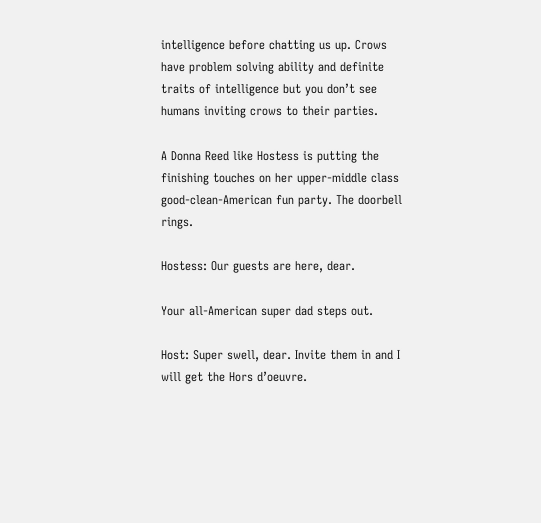intelligence before chatting us up. Crows have problem solving ability and definite traits of intelligence but you don’t see humans inviting crows to their parties.

A Donna Reed like Hostess is putting the finishing touches on her upper-middle class good-clean-American fun party. The doorbell rings.

Hostess: Our guests are here, dear.

Your all-American super dad steps out.

Host: Super swell, dear. Invite them in and I will get the Hors d’oeuvre.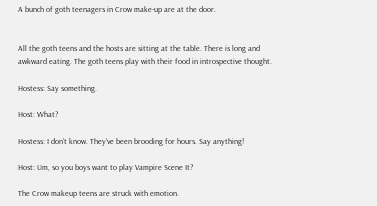A bunch of goth teenagers in Crow make-up are at the door.


All the goth teens and the hosts are sitting at the table. There is long and awkward eating. The goth teens play with their food in introspective thought.

Hostess: Say something.

Host: What?

Hostess: I don’t know. They’ve been brooding for hours. Say anything!

Host: Um, so you boys want to play Vampire Scene It?

The Crow makeup teens are struck with emotion.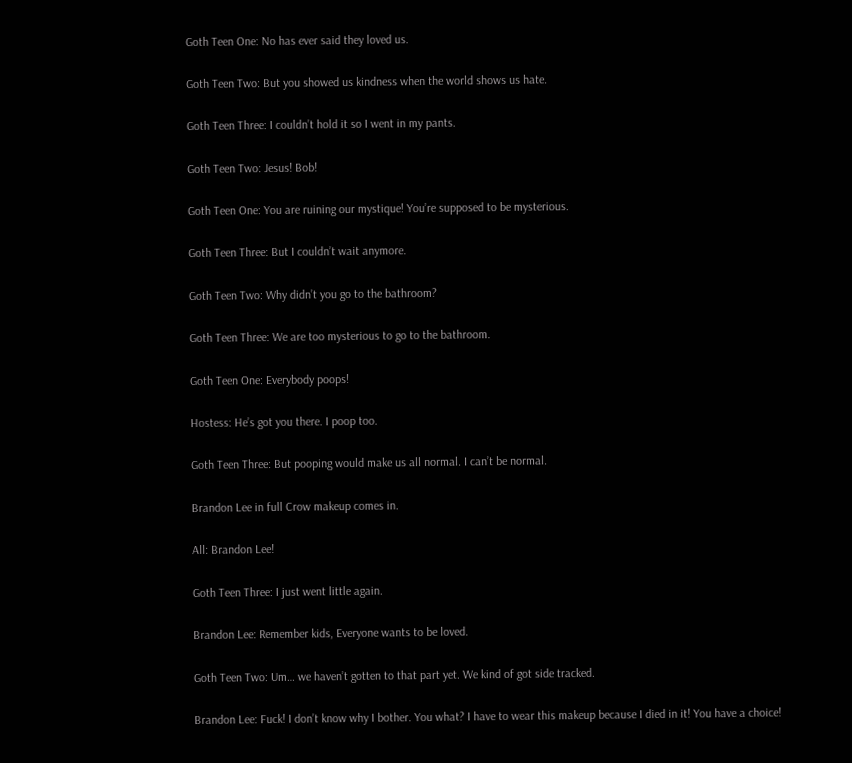Goth Teen One: No has ever said they loved us.

Goth Teen Two: But you showed us kindness when the world shows us hate.

Goth Teen Three: I couldn’t hold it so I went in my pants.

Goth Teen Two: Jesus! Bob!

Goth Teen One: You are ruining our mystique! You’re supposed to be mysterious.

Goth Teen Three: But I couldn’t wait anymore.

Goth Teen Two: Why didn’t you go to the bathroom?

Goth Teen Three: We are too mysterious to go to the bathroom.

Goth Teen One: Everybody poops!

Hostess: He’s got you there. I poop too.

Goth Teen Three: But pooping would make us all normal. I can’t be normal.

Brandon Lee in full Crow makeup comes in.

All: Brandon Lee!

Goth Teen Three: I just went little again.

Brandon Lee: Remember kids, Everyone wants to be loved.

Goth Teen Two: Um… we haven’t gotten to that part yet. We kind of got side tracked.

Brandon Lee: Fuck! I don’t know why I bother. You what? I have to wear this makeup because I died in it! You have a choice!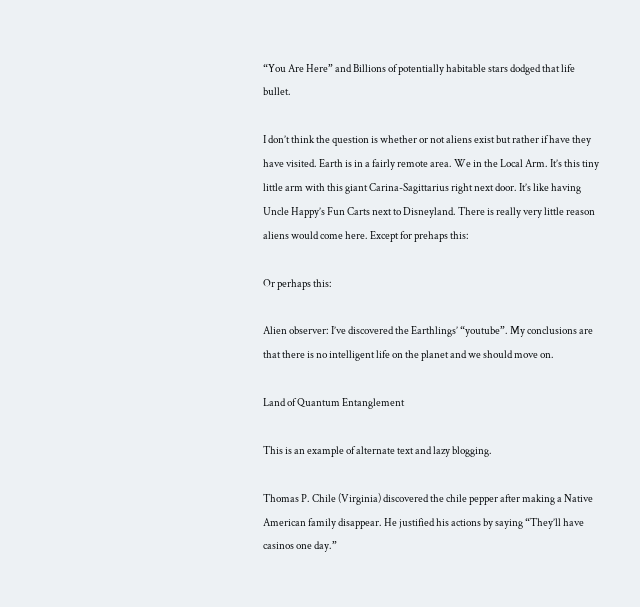“You Are Here” and Billions of potentially habitable stars dodged that life bullet.

I don’t think the question is whether or not aliens exist but rather if have they have visited. Earth is in a fairly remote area. We in the Local Arm. It’s this tiny little arm with this giant Carina-Sagittarius right next door. It’s like having Uncle Happy’s Fun Carts next to Disneyland. There is really very little reason aliens would come here. Except for prehaps this:

Or perhaps this:

Alien observer: I’ve discovered the Earthlings’ “youtube”. My conclusions are that there is no intelligent life on the planet and we should move on.

Land of Quantum Entanglement

This is an example of alternate text and lazy blogging.

Thomas P. Chile (Virginia) discovered the chile pepper after making a Native American family disappear. He justified his actions by saying “They’ll have casinos one day.”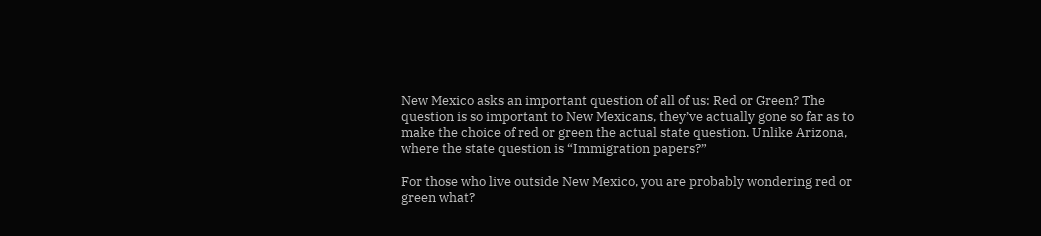New Mexico asks an important question of all of us: Red or Green? The question is so important to New Mexicans, they’ve actually gone so far as to make the choice of red or green the actual state question. Unlike Arizona, where the state question is “Immigration papers?”

For those who live outside New Mexico, you are probably wondering red or green what?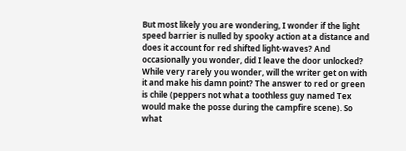But most likely you are wondering, I wonder if the light speed barrier is nulled by spooky action at a distance and does it account for red shifted light-waves? And occasionally you wonder, did I leave the door unlocked? While very rarely you wonder, will the writer get on with it and make his damn point? The answer to red or green is chile (peppers not what a toothless guy named Tex would make the posse during the campfire scene). So what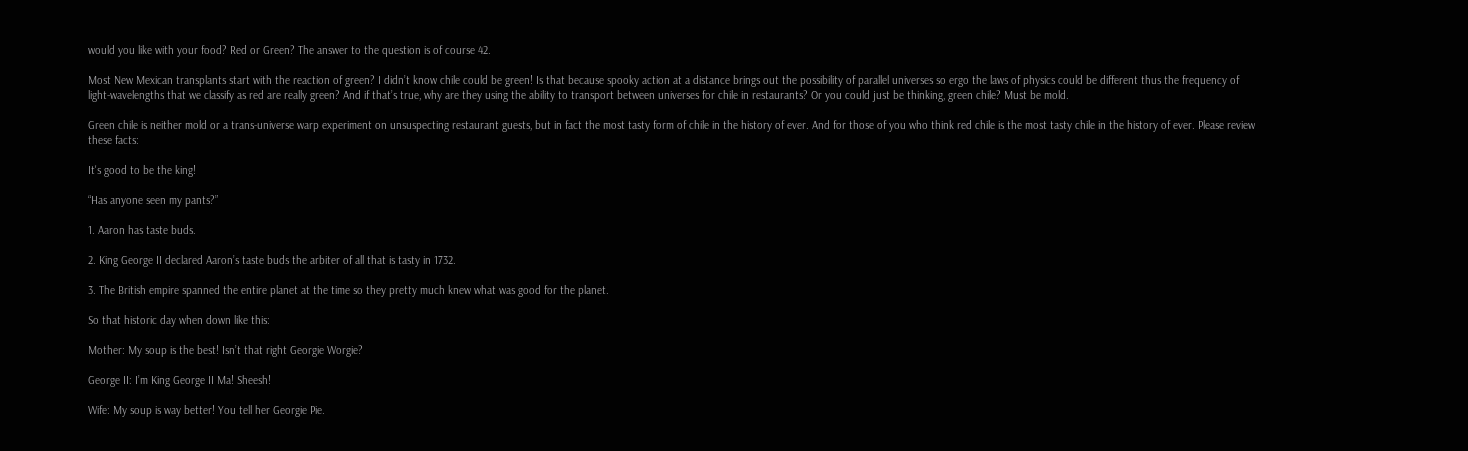would you like with your food? Red or Green? The answer to the question is of course 42.

Most New Mexican transplants start with the reaction of green? I didn’t know chile could be green! Is that because spooky action at a distance brings out the possibility of parallel universes so ergo the laws of physics could be different thus the frequency of light-wavelengths that we classify as red are really green? And if that’s true, why are they using the ability to transport between universes for chile in restaurants? Or you could just be thinking, green chile? Must be mold.

Green chile is neither mold or a trans-universe warp experiment on unsuspecting restaurant guests, but in fact the most tasty form of chile in the history of ever. And for those of you who think red chile is the most tasty chile in the history of ever. Please review these facts:

It's good to be the king!

“Has anyone seen my pants?”

1. Aaron has taste buds.

2. King George II declared Aaron’s taste buds the arbiter of all that is tasty in 1732.

3. The British empire spanned the entire planet at the time so they pretty much knew what was good for the planet.

So that historic day when down like this:

Mother: My soup is the best! Isn’t that right Georgie Worgie?

George II: I’m King George II Ma! Sheesh!

Wife: My soup is way better! You tell her Georgie Pie.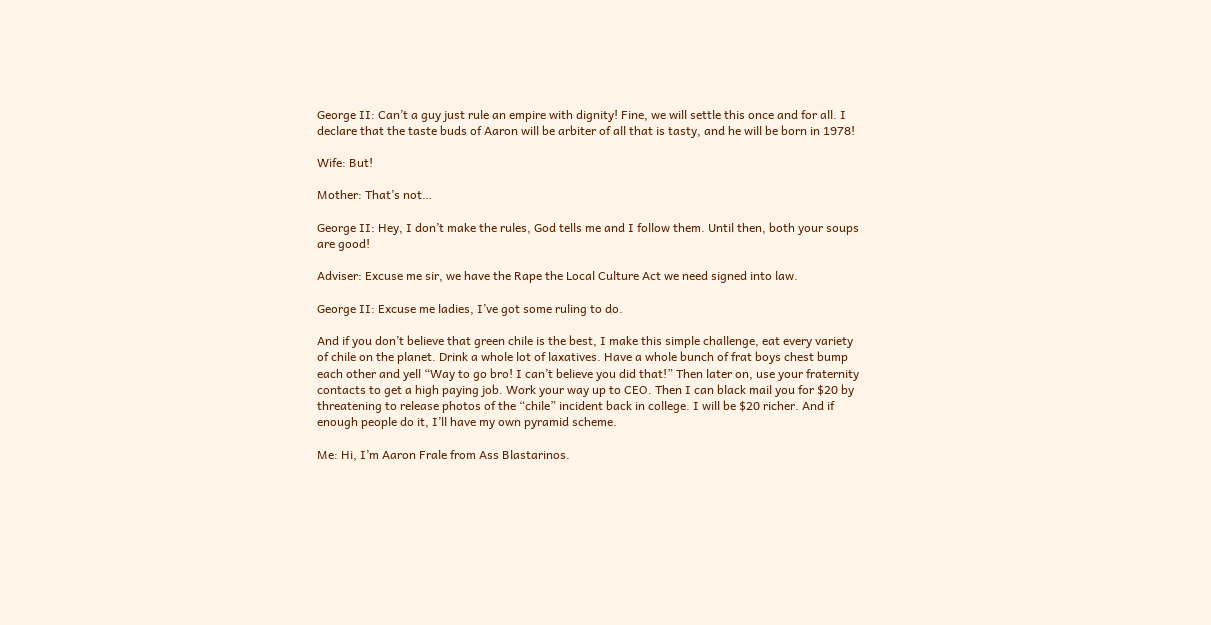George II: Can’t a guy just rule an empire with dignity! Fine, we will settle this once and for all. I declare that the taste buds of Aaron will be arbiter of all that is tasty, and he will be born in 1978!

Wife: But!

Mother: That’s not…

George II: Hey, I don’t make the rules, God tells me and I follow them. Until then, both your soups are good!

Adviser: Excuse me sir, we have the Rape the Local Culture Act we need signed into law.

George II: Excuse me ladies, I’ve got some ruling to do.

And if you don’t believe that green chile is the best, I make this simple challenge, eat every variety of chile on the planet. Drink a whole lot of laxatives. Have a whole bunch of frat boys chest bump each other and yell “Way to go bro! I can’t believe you did that!” Then later on, use your fraternity contacts to get a high paying job. Work your way up to CEO. Then I can black mail you for $20 by threatening to release photos of the “chile” incident back in college. I will be $20 richer. And if enough people do it, I’ll have my own pyramid scheme.

Me: Hi, I’m Aaron Frale from Ass Blastarinos.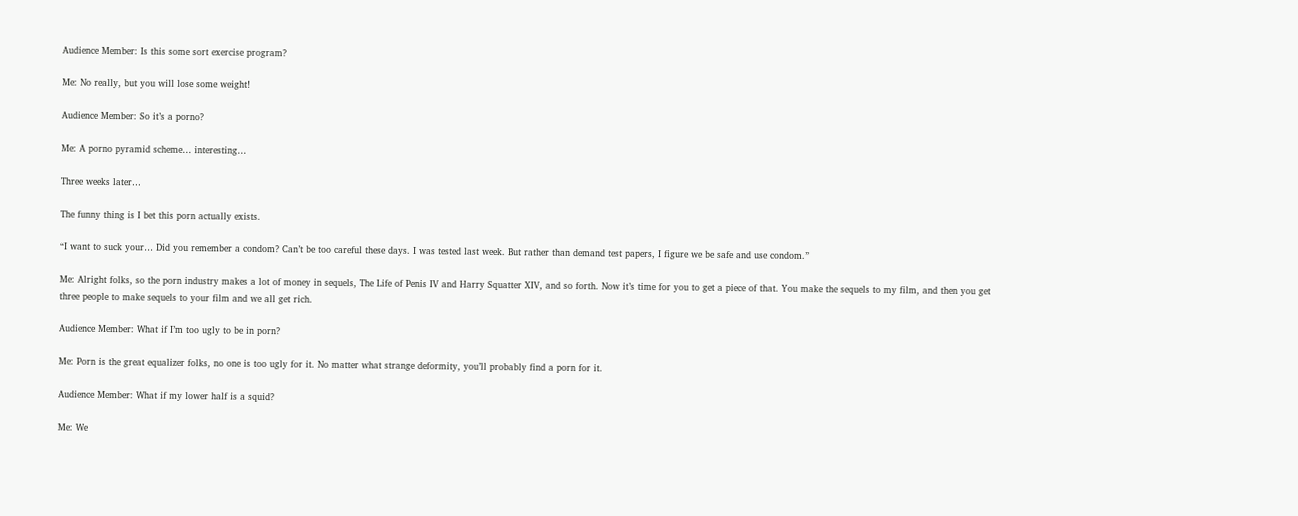Audience Member: Is this some sort exercise program?

Me: No really, but you will lose some weight!

Audience Member: So it’s a porno?

Me: A porno pyramid scheme… interesting…

Three weeks later…

The funny thing is I bet this porn actually exists.

“I want to suck your… Did you remember a condom? Can’t be too careful these days. I was tested last week. But rather than demand test papers, I figure we be safe and use condom.”

Me: Alright folks, so the porn industry makes a lot of money in sequels, The Life of Penis IV and Harry Squatter XIV, and so forth. Now it’s time for you to get a piece of that. You make the sequels to my film, and then you get three people to make sequels to your film and we all get rich.

Audience Member: What if I’m too ugly to be in porn?

Me: Porn is the great equalizer folks, no one is too ugly for it. No matter what strange deformity, you’ll probably find a porn for it.

Audience Member: What if my lower half is a squid?

Me: We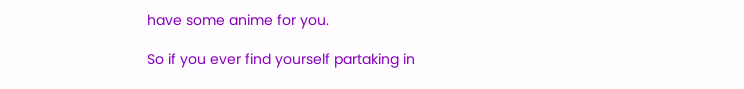have some anime for you.

So if you ever find yourself partaking in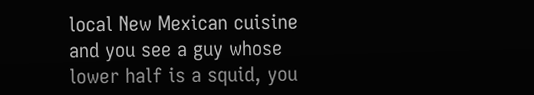local New Mexican cuisine and you see a guy whose lower half is a squid, you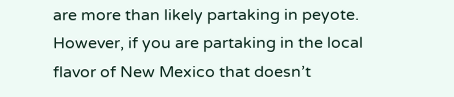are more than likely partaking in peyote. However, if you are partaking in the local flavor of New Mexico that doesn’t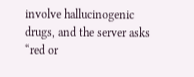involve hallucinogenic drugs, and the server asks “red or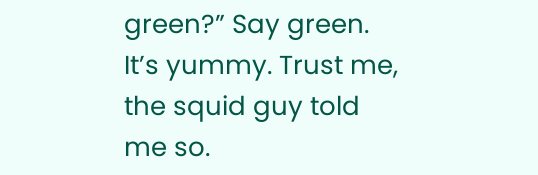green?” Say green. It’s yummy. Trust me, the squid guy told me so.